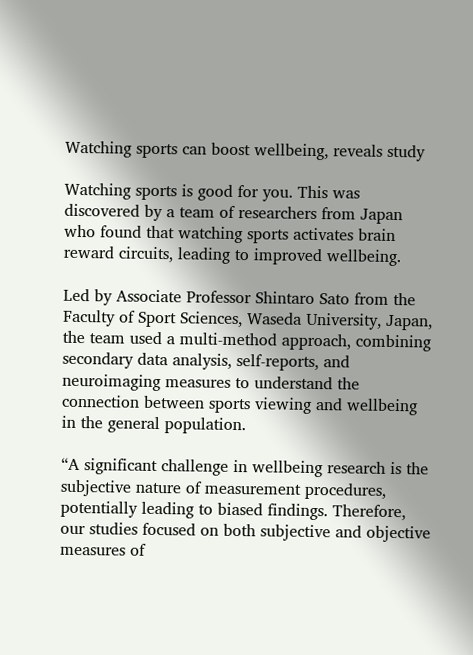Watching sports can boost wellbeing, reveals study

Watching sports is good for you. This was discovered by a team of researchers from Japan who found that watching sports activates brain reward circuits, leading to improved wellbeing.

Led by Associate Professor Shintaro Sato from the Faculty of Sport Sciences, Waseda University, Japan, the team used a multi-method approach, combining secondary data analysis, self-reports, and neuroimaging measures to understand the connection between sports viewing and wellbeing in the general population.

“A significant challenge in wellbeing research is the subjective nature of measurement procedures, potentially leading to biased findings. Therefore, our studies focused on both subjective and objective measures of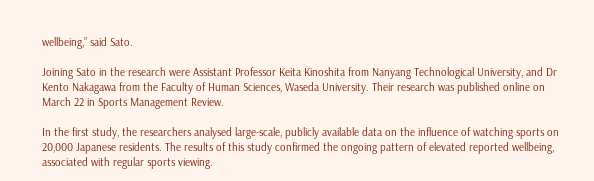wellbeing,” said Sato.

Joining Sato in the research were Assistant Professor Keita Kinoshita from Nanyang Technological University, and Dr Kento Nakagawa from the Faculty of Human Sciences, Waseda University. Their research was published online on March 22 in Sports Management Review.

In the first study, the researchers analysed large-scale, publicly available data on the influence of watching sports on 20,000 Japanese residents. The results of this study confirmed the ongoing pattern of elevated reported wellbeing, associated with regular sports viewing.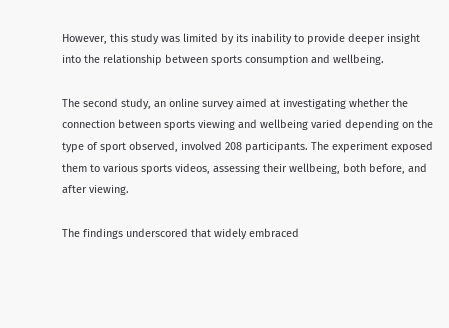However, this study was limited by its inability to provide deeper insight into the relationship between sports consumption and wellbeing.

The second study, an online survey aimed at investigating whether the connection between sports viewing and wellbeing varied depending on the type of sport observed, involved 208 participants. The experiment exposed them to various sports videos, assessing their wellbeing, both before, and after viewing.

The findings underscored that widely embraced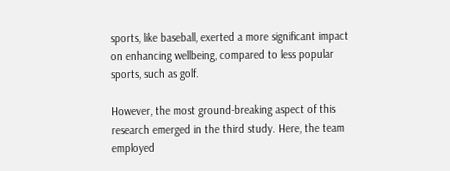sports, like baseball, exerted a more significant impact on enhancing wellbeing, compared to less popular sports, such as golf.

However, the most ground-breaking aspect of this research emerged in the third study. Here, the team employed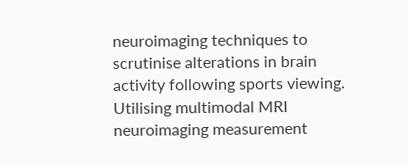neuroimaging techniques to scrutinise alterations in brain activity following sports viewing. Utilising multimodal MRI neuroimaging measurement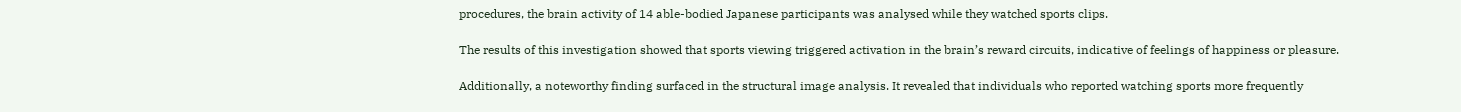procedures, the brain activity of 14 able-bodied Japanese participants was analysed while they watched sports clips.

The results of this investigation showed that sports viewing triggered activation in the brain’s reward circuits, indicative of feelings of happiness or pleasure.

Additionally, a noteworthy finding surfaced in the structural image analysis. It revealed that individuals who reported watching sports more frequently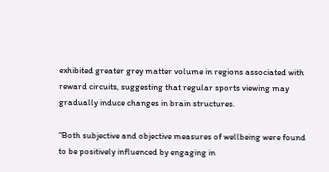exhibited greater grey matter volume in regions associated with reward circuits, suggesting that regular sports viewing may gradually induce changes in brain structures.

“Both subjective and objective measures of wellbeing were found to be positively influenced by engaging in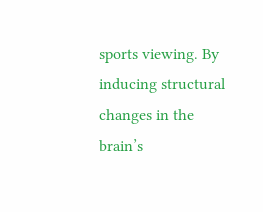sports viewing. By inducing structural changes in the brain’s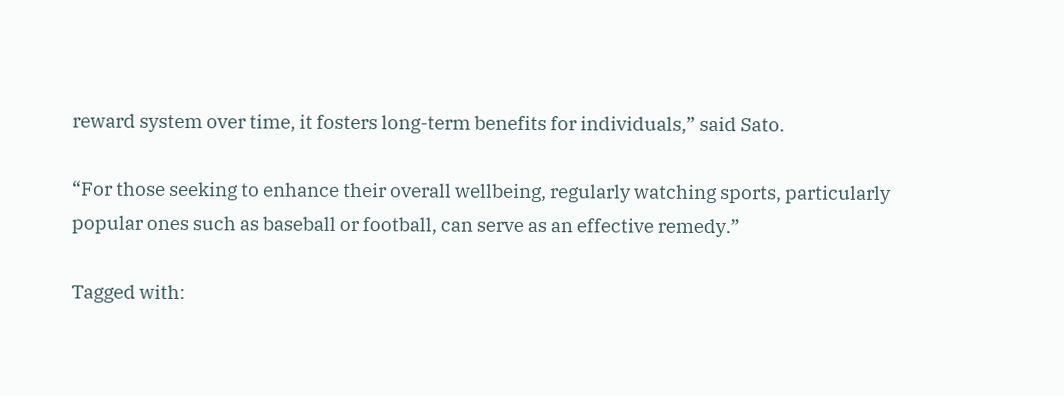reward system over time, it fosters long-term benefits for individuals,” said Sato.

“For those seeking to enhance their overall wellbeing, regularly watching sports, particularly popular ones such as baseball or football, can serve as an effective remedy.”

Tagged with: